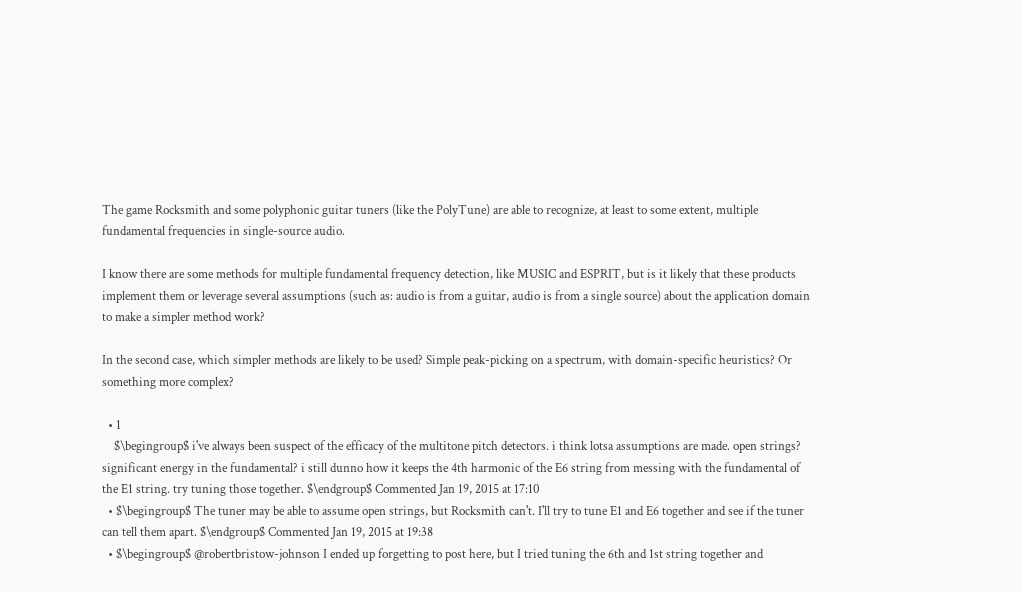The game Rocksmith and some polyphonic guitar tuners (like the PolyTune) are able to recognize, at least to some extent, multiple fundamental frequencies in single-source audio.

I know there are some methods for multiple fundamental frequency detection, like MUSIC and ESPRIT, but is it likely that these products implement them or leverage several assumptions (such as: audio is from a guitar, audio is from a single source) about the application domain to make a simpler method work?

In the second case, which simpler methods are likely to be used? Simple peak-picking on a spectrum, with domain-specific heuristics? Or something more complex?

  • 1
    $\begingroup$ i've always been suspect of the efficacy of the multitone pitch detectors. i think lotsa assumptions are made. open strings? significant energy in the fundamental? i still dunno how it keeps the 4th harmonic of the E6 string from messing with the fundamental of the E1 string. try tuning those together. $\endgroup$ Commented Jan 19, 2015 at 17:10
  • $\begingroup$ The tuner may be able to assume open strings, but Rocksmith can't. I'll try to tune E1 and E6 together and see if the tuner can tell them apart. $\endgroup$ Commented Jan 19, 2015 at 19:38
  • $\begingroup$ @robertbristow-johnson I ended up forgetting to post here, but I tried tuning the 6th and 1st string together and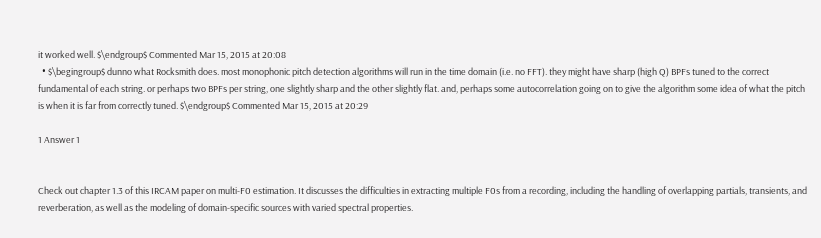it worked well. $\endgroup$ Commented Mar 15, 2015 at 20:08
  • $\begingroup$ dunno what Rocksmith does. most monophonic pitch detection algorithms will run in the time domain (i.e. no FFT). they might have sharp (high Q) BPFs tuned to the correct fundamental of each string. or perhaps two BPFs per string, one slightly sharp and the other slightly flat. and, perhaps some autocorrelation going on to give the algorithm some idea of what the pitch is when it is far from correctly tuned. $\endgroup$ Commented Mar 15, 2015 at 20:29

1 Answer 1


Check out chapter 1.3 of this IRCAM paper on multi-F0 estimation. It discusses the difficulties in extracting multiple F0s from a recording, including the handling of overlapping partials, transients, and reverberation, as well as the modeling of domain-specific sources with varied spectral properties.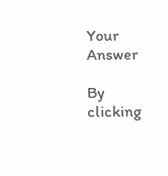Your Answer

By clicking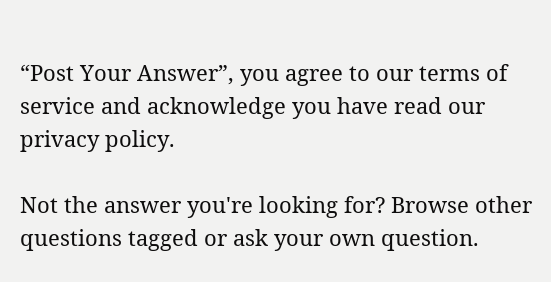“Post Your Answer”, you agree to our terms of service and acknowledge you have read our privacy policy.

Not the answer you're looking for? Browse other questions tagged or ask your own question.